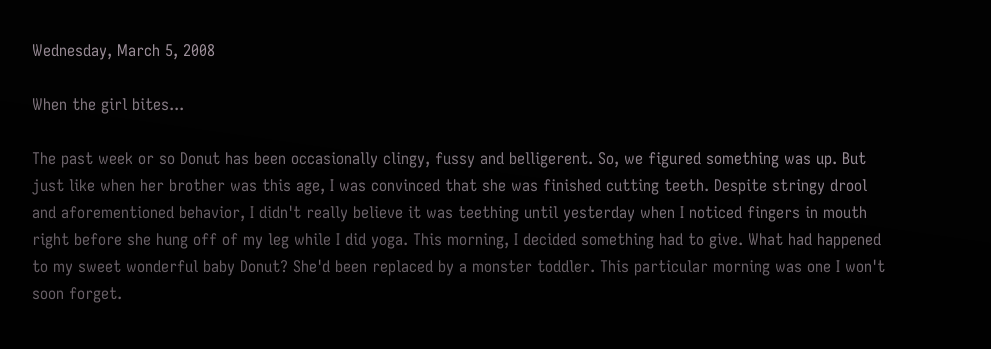Wednesday, March 5, 2008

When the girl bites...

The past week or so Donut has been occasionally clingy, fussy and belligerent. So, we figured something was up. But just like when her brother was this age, I was convinced that she was finished cutting teeth. Despite stringy drool and aforementioned behavior, I didn't really believe it was teething until yesterday when I noticed fingers in mouth right before she hung off of my leg while I did yoga. This morning, I decided something had to give. What had happened to my sweet wonderful baby Donut? She'd been replaced by a monster toddler. This particular morning was one I won't soon forget.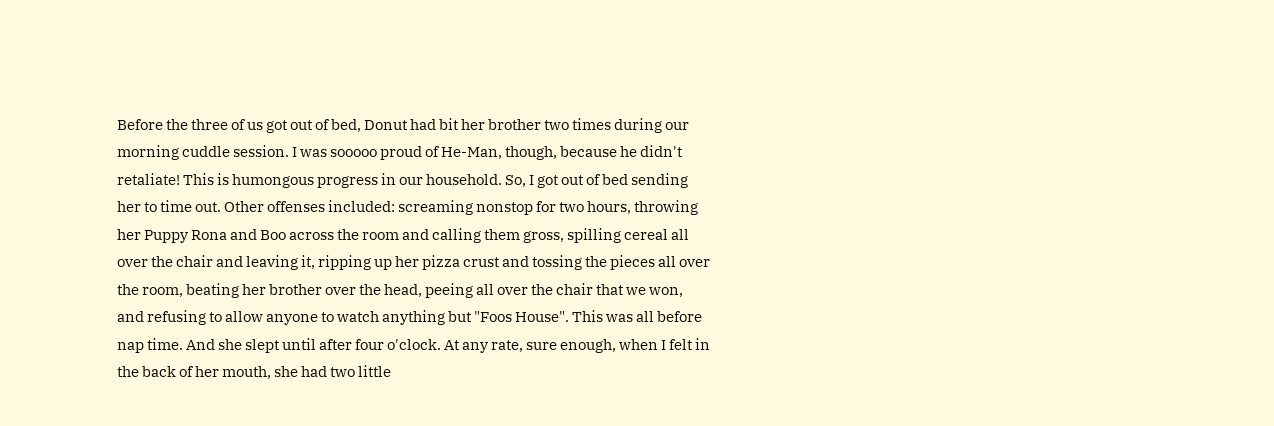Before the three of us got out of bed, Donut had bit her brother two times during our morning cuddle session. I was sooooo proud of He-Man, though, because he didn't retaliate! This is humongous progress in our household. So, I got out of bed sending her to time out. Other offenses included: screaming nonstop for two hours, throwing her Puppy Rona and Boo across the room and calling them gross, spilling cereal all over the chair and leaving it, ripping up her pizza crust and tossing the pieces all over the room, beating her brother over the head, peeing all over the chair that we won, and refusing to allow anyone to watch anything but "Foos House". This was all before nap time. And she slept until after four o'clock. At any rate, sure enough, when I felt in the back of her mouth, she had two little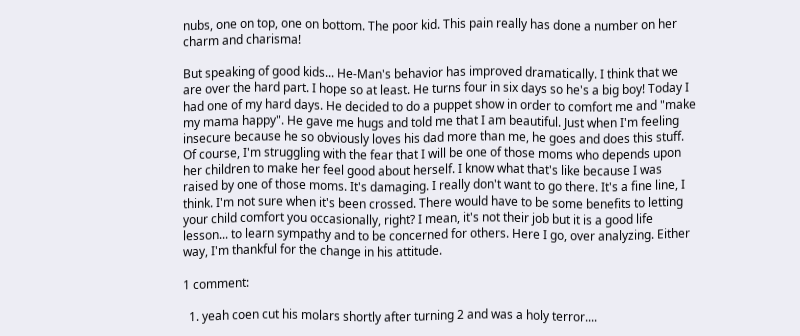nubs, one on top, one on bottom. The poor kid. This pain really has done a number on her charm and charisma!

But speaking of good kids... He-Man's behavior has improved dramatically. I think that we are over the hard part. I hope so at least. He turns four in six days so he's a big boy! Today I had one of my hard days. He decided to do a puppet show in order to comfort me and "make my mama happy". He gave me hugs and told me that I am beautiful. Just when I'm feeling insecure because he so obviously loves his dad more than me, he goes and does this stuff. Of course, I'm struggling with the fear that I will be one of those moms who depends upon her children to make her feel good about herself. I know what that's like because I was raised by one of those moms. It's damaging. I really don't want to go there. It's a fine line, I think. I'm not sure when it's been crossed. There would have to be some benefits to letting your child comfort you occasionally, right? I mean, it's not their job but it is a good life lesson... to learn sympathy and to be concerned for others. Here I go, over analyzing. Either way, I'm thankful for the change in his attitude.

1 comment:

  1. yeah coen cut his molars shortly after turning 2 and was a holy terror....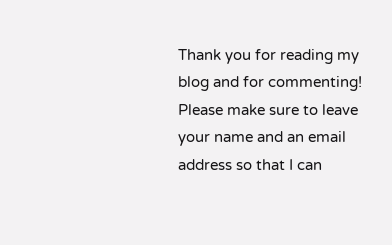Thank you for reading my blog and for commenting! Please make sure to leave your name and an email address so that I can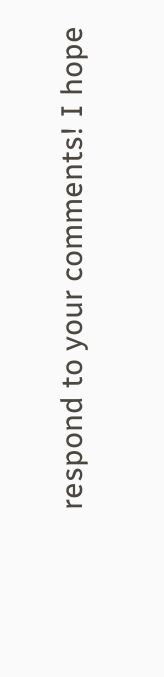respond to your comments! I hope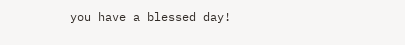you have a blessed day!